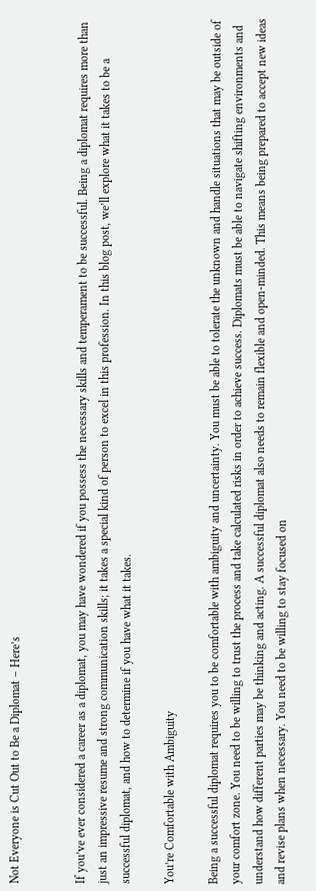Not Everyone is Cut Out to Be a Diplomat – Here’s


If you’ve ever considered a career as a diplomat, you may have wondered if you possess the necessary skills and temperament to be successful. Being a diplomat requires more than just an impressive resume and strong communication skills; it takes a special kind of person to excel in this profession. In this blog post, we’ll explore what it takes to be a successful diplomat, and how to determine if you have what it takes.

You’re Comfortable with Ambiguity

Being a successful diplomat requires you to be comfortable with ambiguity and uncertainty. You must be able to tolerate the unknown and handle situations that may be outside of your comfort zone. You need to be willing to trust the process and take calculated risks in order to achieve success. Diplomats must be able to navigate shifting environments and understand how different parties may be thinking and acting. A successful diplomat also needs to remain flexible and open-minded. This means being prepared to accept new ideas and revise plans when necessary. You need to be willing to stay focused on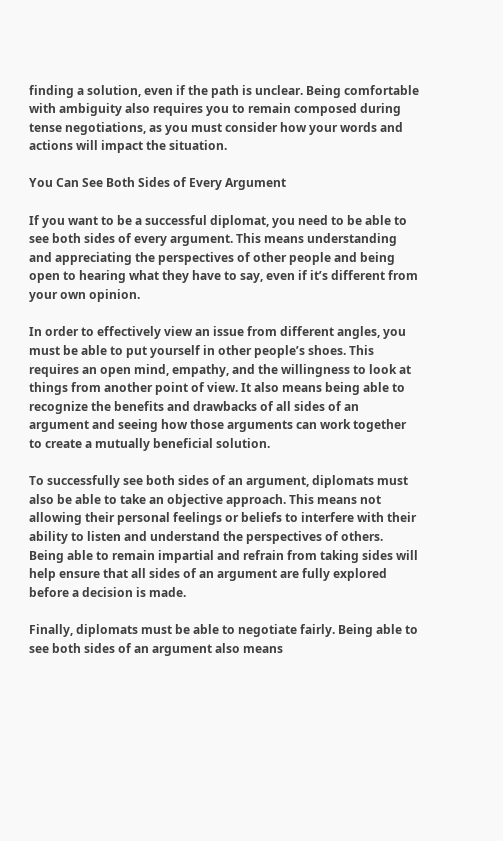finding a solution, even if the path is unclear. Being comfortable with ambiguity also requires you to remain composed during tense negotiations, as you must consider how your words and actions will impact the situation.

You Can See Both Sides of Every Argument

If you want to be a successful diplomat, you need to be able to see both sides of every argument. This means understanding and appreciating the perspectives of other people and being open to hearing what they have to say, even if it’s different from your own opinion.

In order to effectively view an issue from different angles, you must be able to put yourself in other people’s shoes. This requires an open mind, empathy, and the willingness to look at things from another point of view. It also means being able to recognize the benefits and drawbacks of all sides of an argument and seeing how those arguments can work together to create a mutually beneficial solution.

To successfully see both sides of an argument, diplomats must also be able to take an objective approach. This means not allowing their personal feelings or beliefs to interfere with their ability to listen and understand the perspectives of others. Being able to remain impartial and refrain from taking sides will help ensure that all sides of an argument are fully explored before a decision is made.

Finally, diplomats must be able to negotiate fairly. Being able to see both sides of an argument also means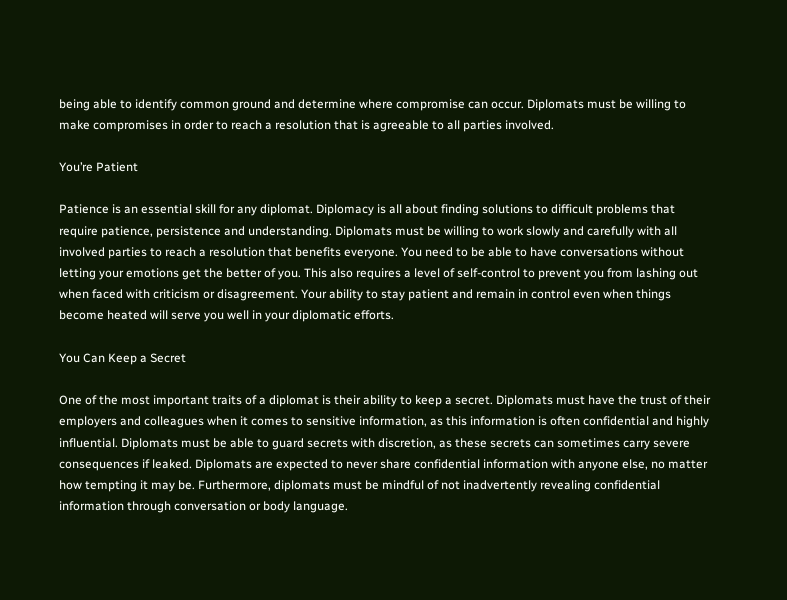being able to identify common ground and determine where compromise can occur. Diplomats must be willing to make compromises in order to reach a resolution that is agreeable to all parties involved.

You’re Patient

Patience is an essential skill for any diplomat. Diplomacy is all about finding solutions to difficult problems that require patience, persistence and understanding. Diplomats must be willing to work slowly and carefully with all involved parties to reach a resolution that benefits everyone. You need to be able to have conversations without letting your emotions get the better of you. This also requires a level of self-control to prevent you from lashing out when faced with criticism or disagreement. Your ability to stay patient and remain in control even when things become heated will serve you well in your diplomatic efforts.

You Can Keep a Secret

One of the most important traits of a diplomat is their ability to keep a secret. Diplomats must have the trust of their employers and colleagues when it comes to sensitive information, as this information is often confidential and highly influential. Diplomats must be able to guard secrets with discretion, as these secrets can sometimes carry severe consequences if leaked. Diplomats are expected to never share confidential information with anyone else, no matter how tempting it may be. Furthermore, diplomats must be mindful of not inadvertently revealing confidential information through conversation or body language.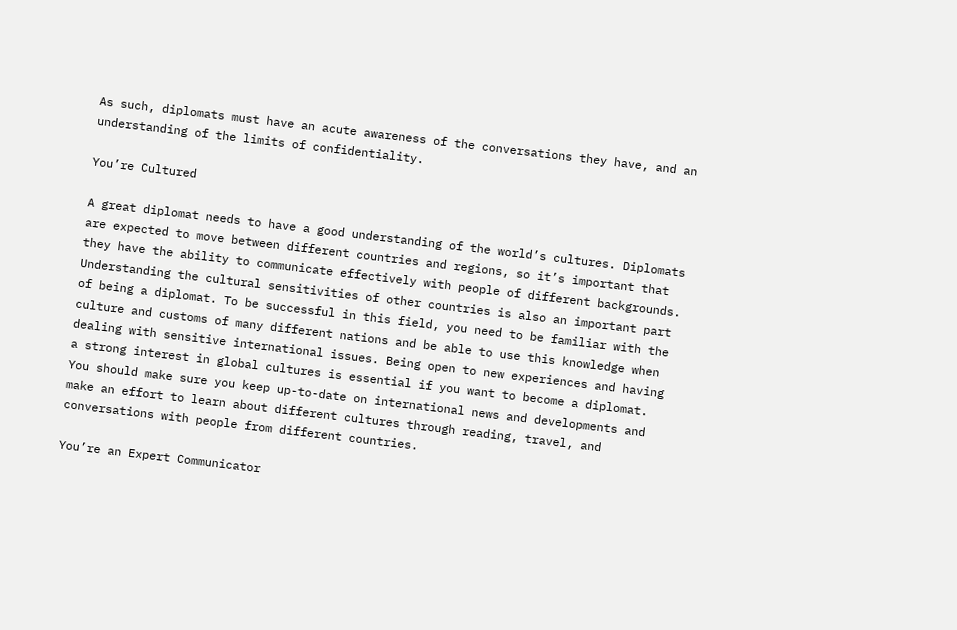As such, diplomats must have an acute awareness of the conversations they have, and an understanding of the limits of confidentiality.

You’re Cultured

A great diplomat needs to have a good understanding of the world’s cultures. Diplomats are expected to move between different countries and regions, so it’s important that they have the ability to communicate effectively with people of different backgrounds. Understanding the cultural sensitivities of other countries is also an important part of being a diplomat. To be successful in this field, you need to be familiar with the culture and customs of many different nations and be able to use this knowledge when dealing with sensitive international issues. Being open to new experiences and having a strong interest in global cultures is essential if you want to become a diplomat. You should make sure you keep up-to-date on international news and developments and make an effort to learn about different cultures through reading, travel, and conversations with people from different countries.

You’re an Expert Communicator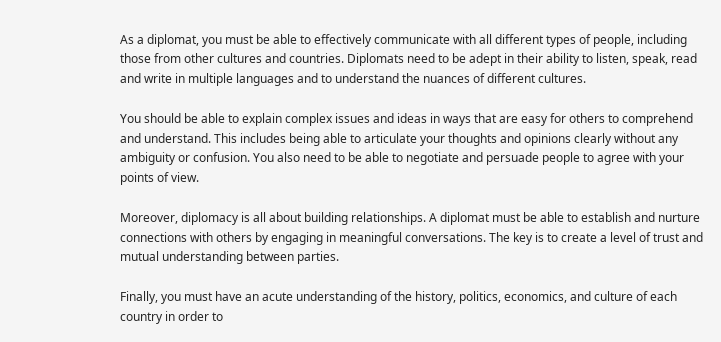As a diplomat, you must be able to effectively communicate with all different types of people, including those from other cultures and countries. Diplomats need to be adept in their ability to listen, speak, read and write in multiple languages and to understand the nuances of different cultures.

You should be able to explain complex issues and ideas in ways that are easy for others to comprehend and understand. This includes being able to articulate your thoughts and opinions clearly without any ambiguity or confusion. You also need to be able to negotiate and persuade people to agree with your points of view.

Moreover, diplomacy is all about building relationships. A diplomat must be able to establish and nurture connections with others by engaging in meaningful conversations. The key is to create a level of trust and mutual understanding between parties.

Finally, you must have an acute understanding of the history, politics, economics, and culture of each country in order to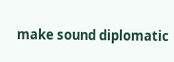make sound diplomatic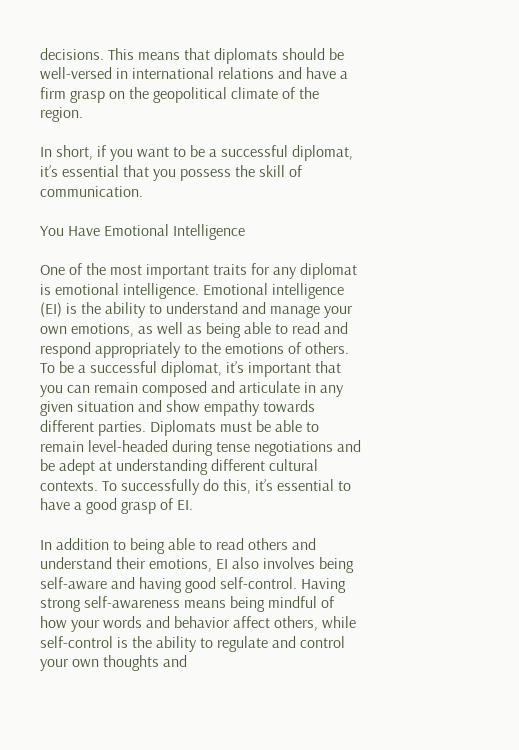decisions. This means that diplomats should be well-versed in international relations and have a firm grasp on the geopolitical climate of the region.

In short, if you want to be a successful diplomat, it’s essential that you possess the skill of communication.

You Have Emotional Intelligence

One of the most important traits for any diplomat is emotional intelligence. Emotional intelligence (EI) is the ability to understand and manage your own emotions, as well as being able to read and respond appropriately to the emotions of others. To be a successful diplomat, it’s important that you can remain composed and articulate in any given situation and show empathy towards different parties. Diplomats must be able to remain level-headed during tense negotiations and be adept at understanding different cultural contexts. To successfully do this, it’s essential to have a good grasp of EI.

In addition to being able to read others and understand their emotions, EI also involves being self-aware and having good self-control. Having strong self-awareness means being mindful of how your words and behavior affect others, while self-control is the ability to regulate and control your own thoughts and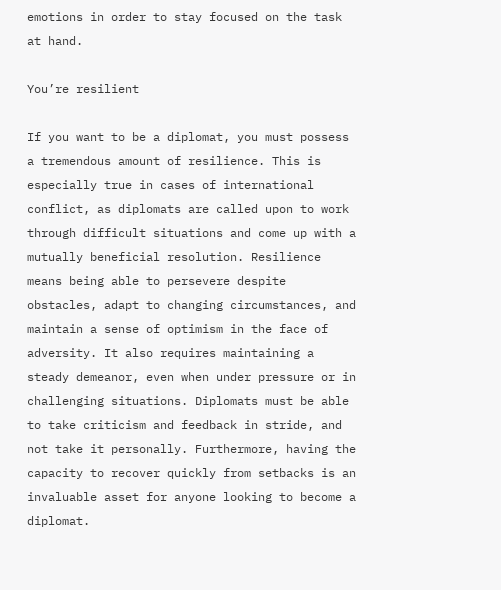emotions in order to stay focused on the task at hand.

You’re resilient

If you want to be a diplomat, you must possess a tremendous amount of resilience. This is especially true in cases of international conflict, as diplomats are called upon to work through difficult situations and come up with a mutually beneficial resolution. Resilience means being able to persevere despite obstacles, adapt to changing circumstances, and maintain a sense of optimism in the face of adversity. It also requires maintaining a steady demeanor, even when under pressure or in challenging situations. Diplomats must be able to take criticism and feedback in stride, and not take it personally. Furthermore, having the capacity to recover quickly from setbacks is an invaluable asset for anyone looking to become a diplomat.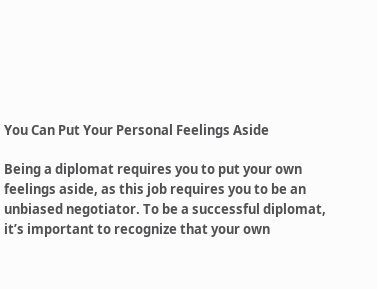You Can Put Your Personal Feelings Aside

Being a diplomat requires you to put your own feelings aside, as this job requires you to be an unbiased negotiator. To be a successful diplomat, it’s important to recognize that your own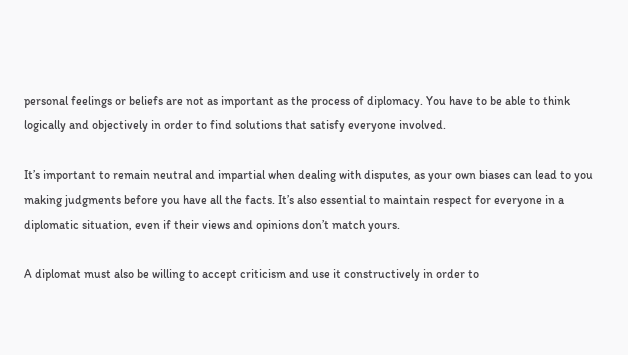personal feelings or beliefs are not as important as the process of diplomacy. You have to be able to think logically and objectively in order to find solutions that satisfy everyone involved.

It’s important to remain neutral and impartial when dealing with disputes, as your own biases can lead to you making judgments before you have all the facts. It’s also essential to maintain respect for everyone in a diplomatic situation, even if their views and opinions don’t match yours.

A diplomat must also be willing to accept criticism and use it constructively in order to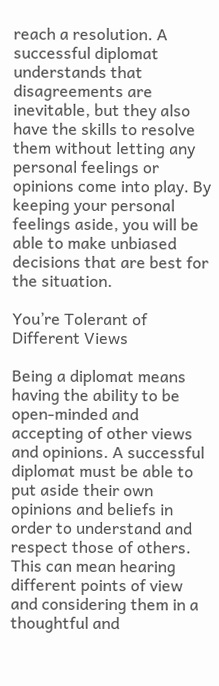reach a resolution. A successful diplomat understands that disagreements are inevitable, but they also have the skills to resolve them without letting any personal feelings or opinions come into play. By keeping your personal feelings aside, you will be able to make unbiased decisions that are best for the situation.

You’re Tolerant of Different Views

Being a diplomat means having the ability to be open-minded and accepting of other views and opinions. A successful diplomat must be able to put aside their own opinions and beliefs in order to understand and respect those of others. This can mean hearing different points of view and considering them in a thoughtful and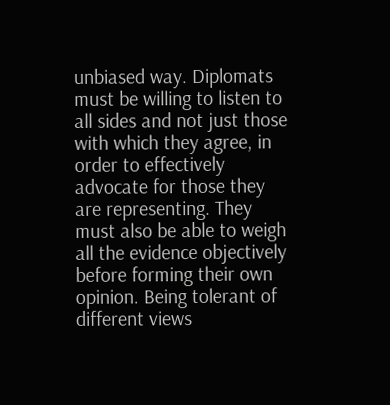unbiased way. Diplomats must be willing to listen to all sides and not just those with which they agree, in order to effectively advocate for those they are representing. They must also be able to weigh all the evidence objectively before forming their own opinion. Being tolerant of different views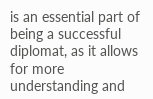is an essential part of being a successful diplomat, as it allows for more understanding and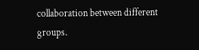collaboration between different groups.